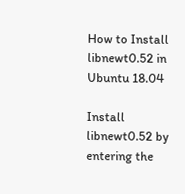How to Install libnewt0.52 in Ubuntu 18.04

Install libnewt0.52 by entering the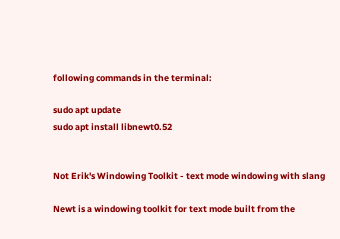following commands in the terminal:

sudo apt update
sudo apt install libnewt0.52


Not Erik's Windowing Toolkit - text mode windowing with slang

Newt is a windowing toolkit for text mode built from the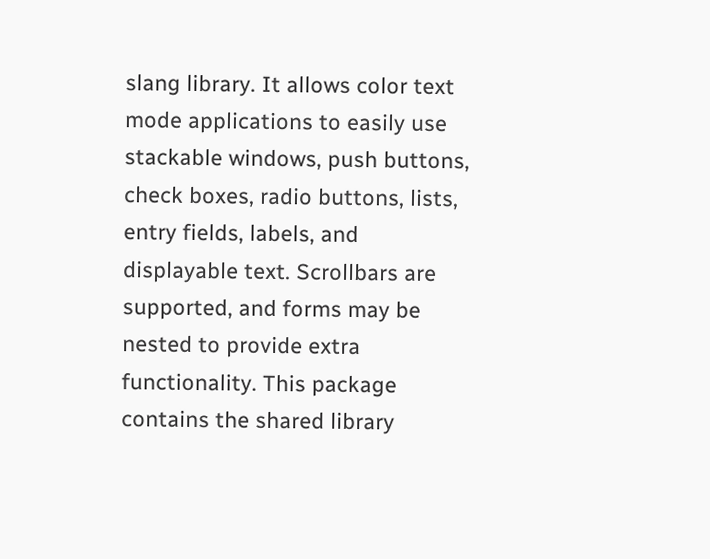slang library. It allows color text mode applications to easily use stackable windows, push buttons, check boxes, radio buttons, lists, entry fields, labels, and displayable text. Scrollbars are supported, and forms may be nested to provide extra functionality. This package contains the shared library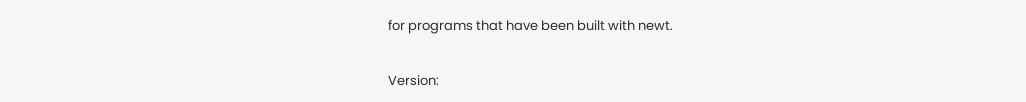for programs that have been built with newt.


Version: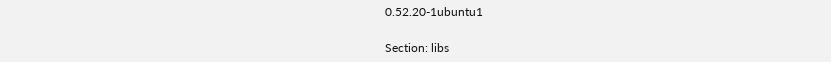0.52.20-1ubuntu1

Section: libs